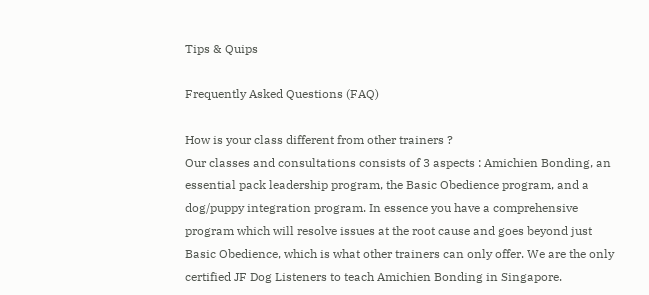Tips & Quips

Frequently Asked Questions (FAQ)

How is your class different from other trainers ?
Our classes and consultations consists of 3 aspects : Amichien Bonding, an essential pack leadership program, the Basic Obedience program, and a dog/puppy integration program. In essence you have a comprehensive program which will resolve issues at the root cause and goes beyond just Basic Obedience, which is what other trainers can only offer. We are the only certified JF Dog Listeners to teach Amichien Bonding in Singapore.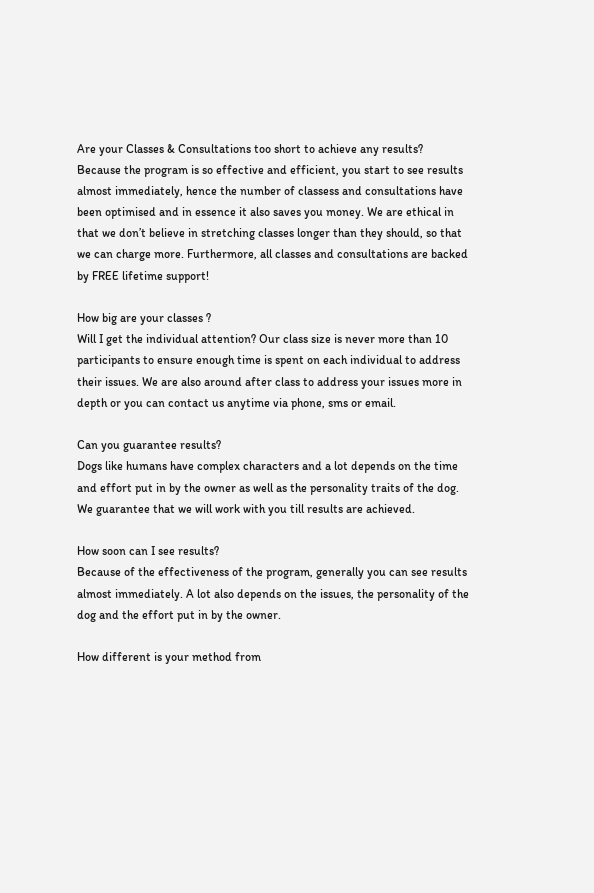Are your Classes & Consultations too short to achieve any results?
Because the program is so effective and efficient, you start to see results almost immediately, hence the number of classess and consultations have been optimised and in essence it also saves you money. We are ethical in that we don’t believe in stretching classes longer than they should, so that we can charge more. Furthermore, all classes and consultations are backed by FREE lifetime support!

How big are your classes ?
Will I get the individual attention? Our class size is never more than 10 participants to ensure enough time is spent on each individual to address their issues. We are also around after class to address your issues more in depth or you can contact us anytime via phone, sms or email.

Can you guarantee results?
Dogs like humans have complex characters and a lot depends on the time and effort put in by the owner as well as the personality traits of the dog. We guarantee that we will work with you till results are achieved.

How soon can I see results?
Because of the effectiveness of the program, generally you can see results almost immediately. A lot also depends on the issues, the personality of the dog and the effort put in by the owner.

How different is your method from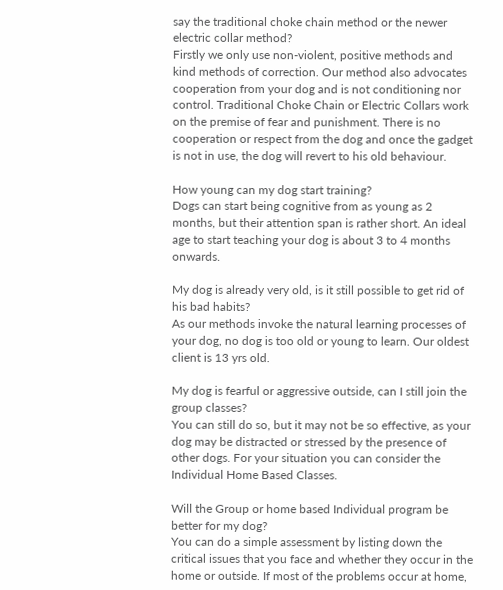say the traditional choke chain method or the newer electric collar method?
Firstly we only use non-violent, positive methods and kind methods of correction. Our method also advocates cooperation from your dog and is not conditioning nor control. Traditional Choke Chain or Electric Collars work on the premise of fear and punishment. There is no cooperation or respect from the dog and once the gadget is not in use, the dog will revert to his old behaviour.

How young can my dog start training?
Dogs can start being cognitive from as young as 2 months, but their attention span is rather short. An ideal age to start teaching your dog is about 3 to 4 months onwards.

My dog is already very old, is it still possible to get rid of his bad habits?
As our methods invoke the natural learning processes of your dog, no dog is too old or young to learn. Our oldest client is 13 yrs old.

My dog is fearful or aggressive outside, can I still join the group classes?
You can still do so, but it may not be so effective, as your dog may be distracted or stressed by the presence of other dogs. For your situation you can consider the Individual Home Based Classes.

Will the Group or home based Individual program be better for my dog?
You can do a simple assessment by listing down the critical issues that you face and whether they occur in the home or outside. If most of the problems occur at home,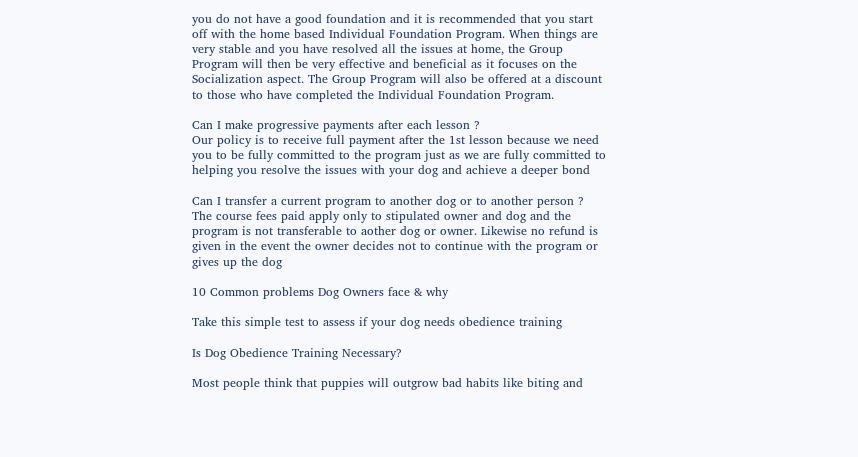you do not have a good foundation and it is recommended that you start off with the home based Individual Foundation Program. When things are very stable and you have resolved all the issues at home, the Group Program will then be very effective and beneficial as it focuses on the Socialization aspect. The Group Program will also be offered at a discount to those who have completed the Individual Foundation Program.

Can I make progressive payments after each lesson ?
Our policy is to receive full payment after the 1st lesson because we need you to be fully committed to the program just as we are fully committed to helping you resolve the issues with your dog and achieve a deeper bond

Can I transfer a current program to another dog or to another person ?
The course fees paid apply only to stipulated owner and dog and the program is not transferable to aother dog or owner. Likewise no refund is given in the event the owner decides not to continue with the program or gives up the dog

10 Common problems Dog Owners face & why

Take this simple test to assess if your dog needs obedience training

Is Dog Obedience Training Necessary?

Most people think that puppies will outgrow bad habits like biting and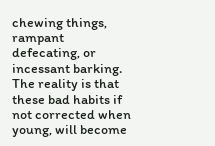chewing things, rampant defecating, or incessant barking. The reality is that these bad habits if not corrected when young, will become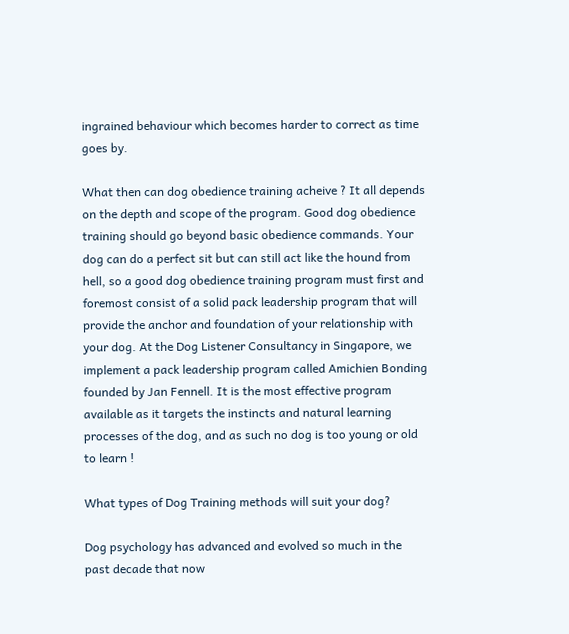ingrained behaviour which becomes harder to correct as time goes by.

What then can dog obedience training acheive ? It all depends on the depth and scope of the program. Good dog obedience training should go beyond basic obedience commands. Your dog can do a perfect sit but can still act like the hound from hell, so a good dog obedience training program must first and foremost consist of a solid pack leadership program that will provide the anchor and foundation of your relationship with your dog. At the Dog Listener Consultancy in Singapore, we implement a pack leadership program called Amichien Bonding founded by Jan Fennell. It is the most effective program available as it targets the instincts and natural learning processes of the dog, and as such no dog is too young or old to learn !

What types of Dog Training methods will suit your dog?

Dog psychology has advanced and evolved so much in the past decade that now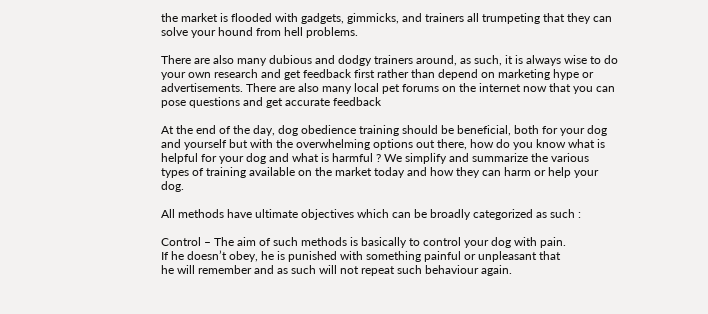the market is flooded with gadgets, gimmicks, and trainers all trumpeting that they can solve your hound from hell problems.

There are also many dubious and dodgy trainers around, as such, it is always wise to do your own research and get feedback first rather than depend on marketing hype or advertisements. There are also many local pet forums on the internet now that you can pose questions and get accurate feedback

At the end of the day, dog obedience training should be beneficial, both for your dog and yourself but with the overwhelming options out there, how do you know what is helpful for your dog and what is harmful ? We simplify and summarize the various types of training available on the market today and how they can harm or help your dog.

All methods have ultimate objectives which can be broadly categorized as such :

Control – The aim of such methods is basically to control your dog with pain.
If he doesn’t obey, he is punished with something painful or unpleasant that
he will remember and as such will not repeat such behaviour again.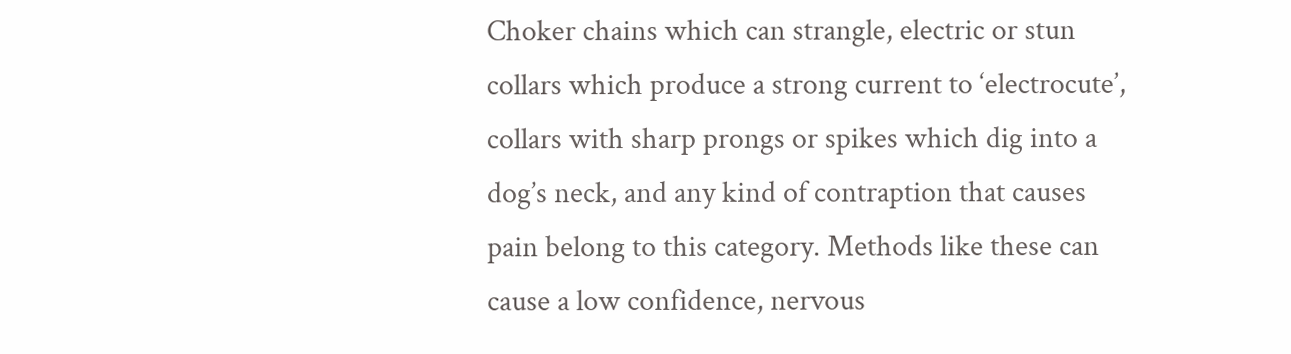Choker chains which can strangle, electric or stun collars which produce a strong current to ‘electrocute’, collars with sharp prongs or spikes which dig into a dog’s neck, and any kind of contraption that causes pain belong to this category. Methods like these can cause a low confidence, nervous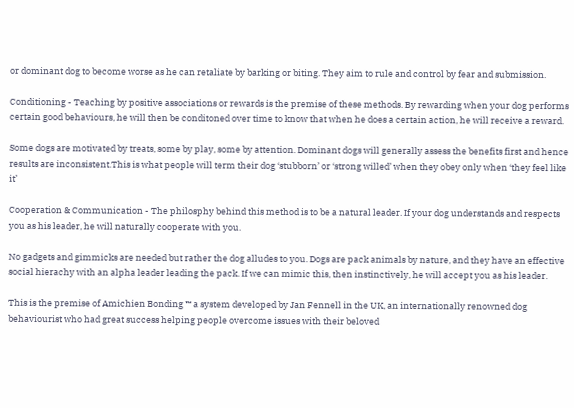or dominant dog to become worse as he can retaliate by barking or biting. They aim to rule and control by fear and submission.

Conditioning - Teaching by positive associations or rewards is the premise of these methods. By rewarding when your dog performs certain good behaviours, he will then be conditoned over time to know that when he does a certain action, he will receive a reward.

Some dogs are motivated by treats, some by play, some by attention. Dominant dogs will generally assess the benefits first and hence results are inconsistent.This is what people will term their dog ‘stubborn’ or ‘strong willed’ when they obey only when ‘they feel like it’

Cooperation & Communication - The philosphy behind this method is to be a natural leader. If your dog understands and respects you as his leader, he will naturally cooperate with you.

No gadgets and gimmicks are needed but rather the dog alludes to you. Dogs are pack animals by nature, and they have an effective social hierachy with an alpha leader leading the pack. If we can mimic this, then instinctively, he will accept you as his leader.

This is the premise of Amichien Bonding ™ a system developed by Jan Fennell in the UK, an internationally renowned dog behaviourist who had great success helping people overcome issues with their beloved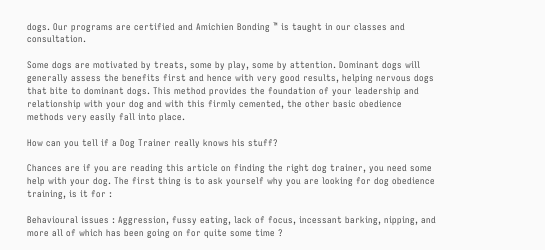dogs. Our programs are certified and Amichien Bonding ™ is taught in our classes and consultation.

Some dogs are motivated by treats, some by play, some by attention. Dominant dogs will generally assess the benefits first and hence with very good results, helping nervous dogs that bite to dominant dogs. This method provides the foundation of your leadership and relationship with your dog and with this firmly cemented, the other basic obedience methods very easily fall into place.

How can you tell if a Dog Trainer really knows his stuff?

Chances are if you are reading this article on finding the right dog trainer, you need some help with your dog. The first thing is to ask yourself why you are looking for dog obedience training, is it for :

Behavioural issues : Aggression, fussy eating, lack of focus, incessant barking, nipping, and more all of which has been going on for quite some time ?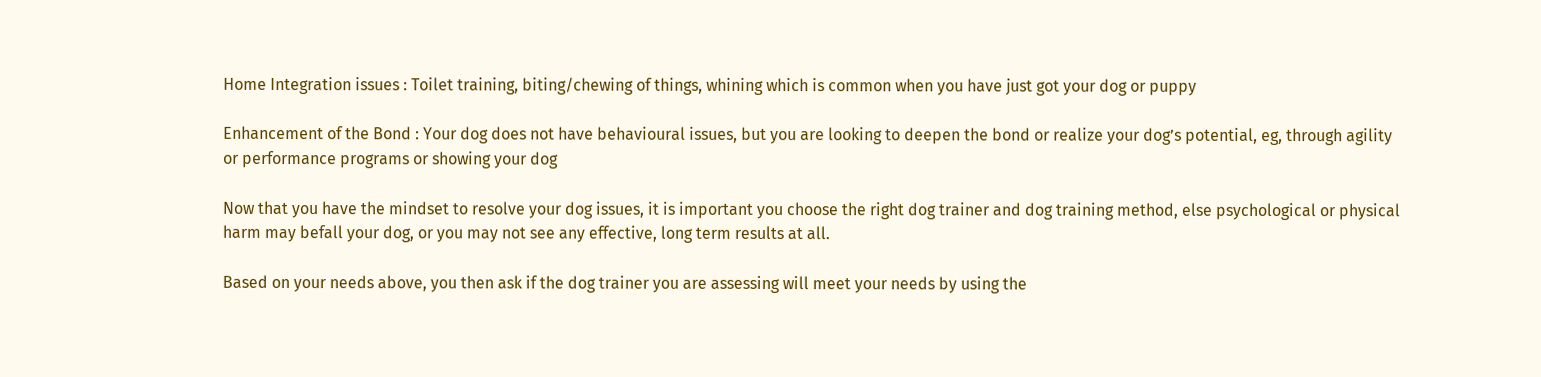Home Integration issues : Toilet training, biting/chewing of things, whining which is common when you have just got your dog or puppy

Enhancement of the Bond : Your dog does not have behavioural issues, but you are looking to deepen the bond or realize your dog’s potential, eg, through agility or performance programs or showing your dog

Now that you have the mindset to resolve your dog issues, it is important you choose the right dog trainer and dog training method, else psychological or physical harm may befall your dog, or you may not see any effective, long term results at all.

Based on your needs above, you then ask if the dog trainer you are assessing will meet your needs by using the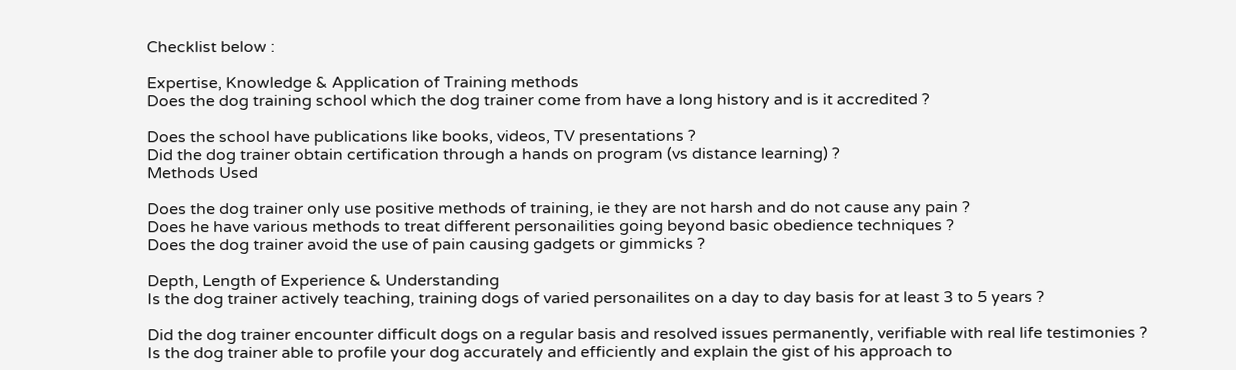Checklist below :

Expertise, Knowledge & Application of Training methods
Does the dog training school which the dog trainer come from have a long history and is it accredited ?

Does the school have publications like books, videos, TV presentations ?
Did the dog trainer obtain certification through a hands on program (vs distance learning) ?
Methods Used

Does the dog trainer only use positive methods of training, ie they are not harsh and do not cause any pain ?
Does he have various methods to treat different personailities going beyond basic obedience techniques ?
Does the dog trainer avoid the use of pain causing gadgets or gimmicks ?

Depth, Length of Experience & Understanding
Is the dog trainer actively teaching, training dogs of varied personailites on a day to day basis for at least 3 to 5 years ?

Did the dog trainer encounter difficult dogs on a regular basis and resolved issues permanently, verifiable with real life testimonies ?
Is the dog trainer able to profile your dog accurately and efficiently and explain the gist of his approach to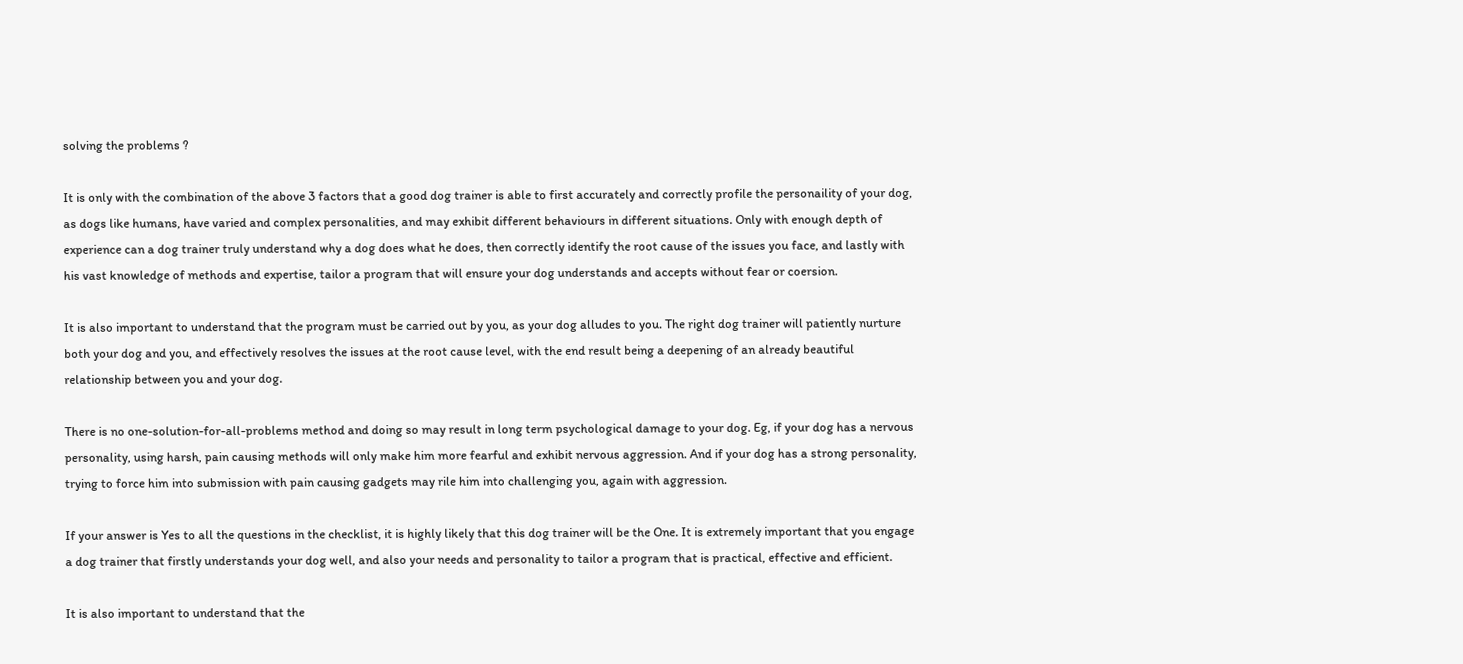solving the problems ?

It is only with the combination of the above 3 factors that a good dog trainer is able to first accurately and correctly profile the personaility of your dog, as dogs like humans, have varied and complex personalities, and may exhibit different behaviours in different situations. Only with enough depth of experience can a dog trainer truly understand why a dog does what he does, then correctly identify the root cause of the issues you face, and lastly with his vast knowledge of methods and expertise, tailor a program that will ensure your dog understands and accepts without fear or coersion.

It is also important to understand that the program must be carried out by you, as your dog alludes to you. The right dog trainer will patiently nurture both your dog and you, and effectively resolves the issues at the root cause level, with the end result being a deepening of an already beautiful relationship between you and your dog.

There is no one-solution-for-all-problems method and doing so may result in long term psychological damage to your dog. Eg, if your dog has a nervous personality, using harsh, pain causing methods will only make him more fearful and exhibit nervous aggression. And if your dog has a strong personality, trying to force him into submission with pain causing gadgets may rile him into challenging you, again with aggression.

If your answer is Yes to all the questions in the checklist, it is highly likely that this dog trainer will be the One. It is extremely important that you engage a dog trainer that firstly understands your dog well, and also your needs and personality to tailor a program that is practical, effective and efficient.

It is also important to understand that the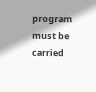program must be carried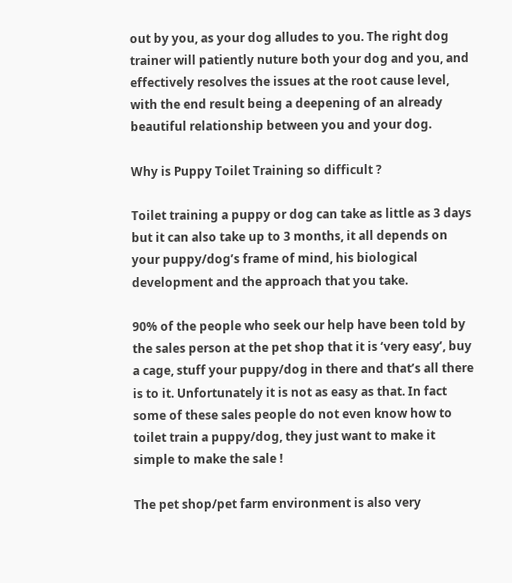out by you, as your dog alludes to you. The right dog trainer will patiently nuture both your dog and you, and effectively resolves the issues at the root cause level, with the end result being a deepening of an already beautiful relationship between you and your dog.

Why is Puppy Toilet Training so difficult ?

Toilet training a puppy or dog can take as little as 3 days but it can also take up to 3 months, it all depends on your puppy/dog’s frame of mind, his biological development and the approach that you take.

90% of the people who seek our help have been told by the sales person at the pet shop that it is ‘very easy’, buy a cage, stuff your puppy/dog in there and that’s all there is to it. Unfortunately it is not as easy as that. In fact some of these sales people do not even know how to toilet train a puppy/dog, they just want to make it simple to make the sale !

The pet shop/pet farm environment is also very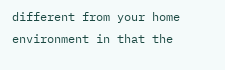different from your home environment in that the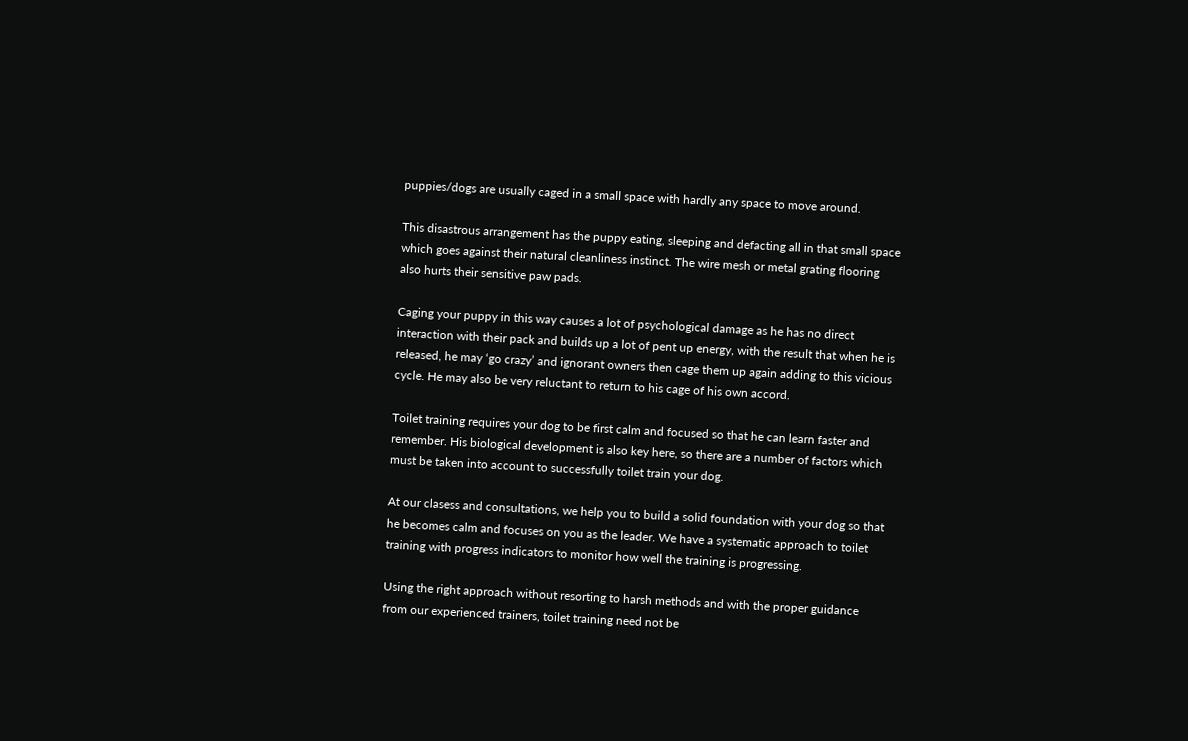puppies/dogs are usually caged in a small space with hardly any space to move around.

This disastrous arrangement has the puppy eating, sleeping and defacting all in that small space which goes against their natural cleanliness instinct. The wire mesh or metal grating flooring also hurts their sensitive paw pads.

Caging your puppy in this way causes a lot of psychological damage as he has no direct interaction with their pack and builds up a lot of pent up energy, with the result that when he is released, he may ‘go crazy’ and ignorant owners then cage them up again adding to this vicious cycle. He may also be very reluctant to return to his cage of his own accord.

Toilet training requires your dog to be first calm and focused so that he can learn faster and remember. His biological development is also key here, so there are a number of factors which must be taken into account to successfully toilet train your dog.

At our clasess and consultations, we help you to build a solid foundation with your dog so that he becomes calm and focuses on you as the leader. We have a systematic approach to toilet training with progress indicators to monitor how well the training is progressing.

Using the right approach without resorting to harsh methods and with the proper guidance from our experienced trainers, toilet training need not be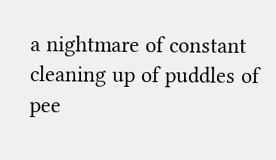a nightmare of constant cleaning up of puddles of pee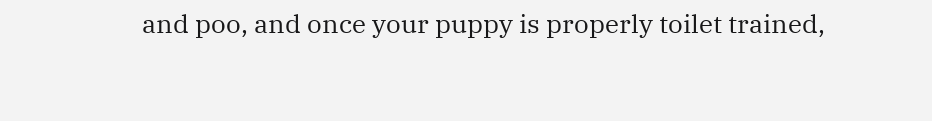and poo, and once your puppy is properly toilet trained,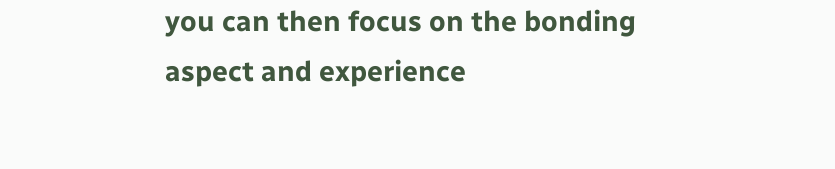you can then focus on the bonding aspect and experience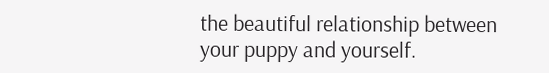the beautiful relationship between your puppy and yourself.